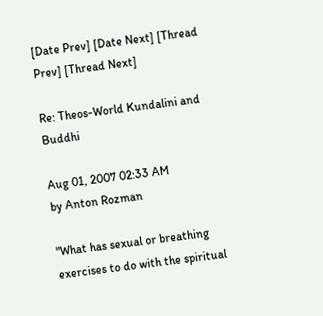[Date Prev] [Date Next] [Thread Prev] [Thread Next]

Re: Theos-World Kundalini and Buddhi

Aug 01, 2007 02:33 AM
by Anton Rozman

"What has sexual or breathing exercises to do with the spiritual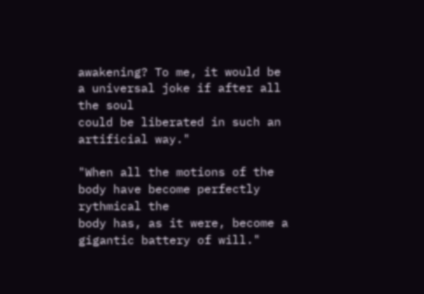awakening? To me, it would be a universal joke if after all the soul
could be liberated in such an artificial way."

"When all the motions of the body have become perfectly rythmical the
body has, as it were, become a gigantic battery of will."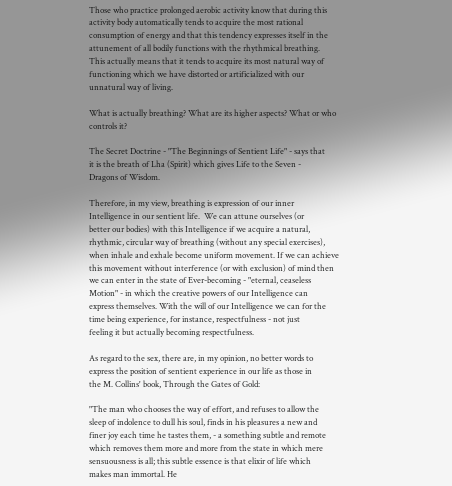Those who practice prolonged aerobic activity know that during this
activity body automatically tends to acquire the most rational
consumption of energy and that this tendency expresses itself in the
attunement of all bodily functions with the rhythmical breathing.
This actually means that it tends to acquire its most natural way of
functioning which we have distorted or artificialized with our
unnatural way of living.

What is actually breathing? What are its higher aspects? What or who
controls it?

The Secret Doctrine - "The Beginnings of Sentient Life" - says that
it is the breath of Lha (Spirit) which gives Life to the Seven -
Dragons of Wisdom.

Therefore, in my view, breathing is expression of our inner
Intelligence in our sentient life.  We can attune ourselves (or
better our bodies) with this Intelligence if we acquire a natural,
rhythmic, circular way of breathing (without any special exercises),
when inhale and exhale become uniform movement. If we can achieve
this movement without interference (or with exclusion) of mind then
we can enter in the state of Ever-becoming - "eternal, ceaseless
Motion" - in which the creative powers of our Intelligence can
express themselves. With the will of our Intelligence we can for the
time being experience, for instance, respectfulness - not just
feeling it but actually becoming respectfulness.

As regard to the sex, there are, in my opinion, no better words to
express the position of sentient experience in our life as those in
the M. Collins' book, Through the Gates of Gold:

"The man who chooses the way of effort, and refuses to allow the
sleep of indolence to dull his soul, finds in his pleasures a new and
finer joy each time he tastes them, - a something subtle and remote
which removes them more and more from the state in which mere
sensuousness is all; this subtle essence is that elixir of life which
makes man immortal. He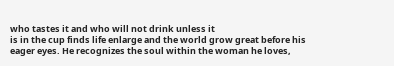who tastes it and who will not drink unless it
is in the cup finds life enlarge and the world grow great before his
eager eyes. He recognizes the soul within the woman he loves,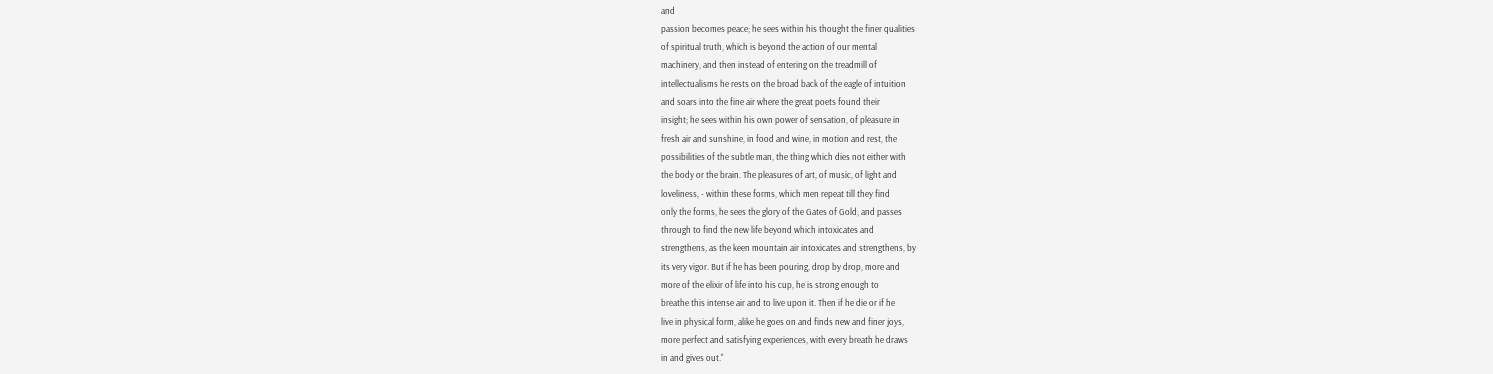and
passion becomes peace; he sees within his thought the finer qualities
of spiritual truth, which is beyond the action of our mental
machinery, and then instead of entering on the treadmill of
intellectualisms he rests on the broad back of the eagle of intuition
and soars into the fine air where the great poets found their
insight; he sees within his own power of sensation, of pleasure in
fresh air and sunshine, in food and wine, in motion and rest, the
possibilities of the subtle man, the thing which dies not either with
the body or the brain. The pleasures of art, of music, of light and
loveliness, - within these forms, which men repeat till they find
only the forms, he sees the glory of the Gates of Gold, and passes
through to find the new life beyond which intoxicates and
strengthens, as the keen mountain air intoxicates and strengthens, by
its very vigor. But if he has been pouring, drop by drop, more and
more of the elixir of life into his cup, he is strong enough to
breathe this intense air and to live upon it. Then if he die or if he
live in physical form, alike he goes on and finds new and finer joys,
more perfect and satisfying experiences, with every breath he draws
in and gives out."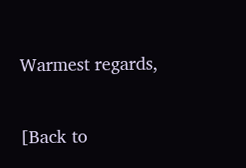Warmest regards,

[Back to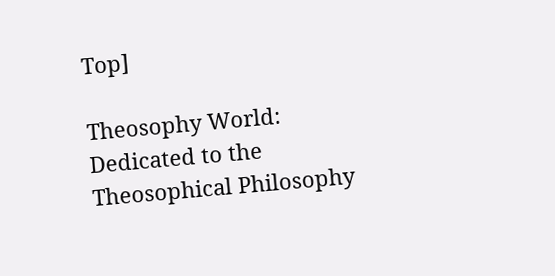Top]

Theosophy World: Dedicated to the Theosophical Philosophy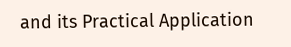and its Practical Application